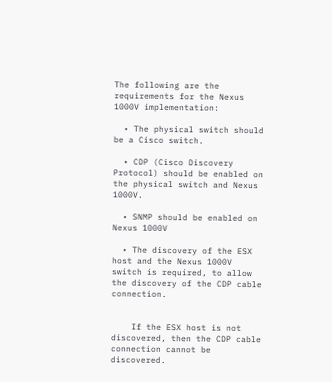The following are the requirements for the Nexus 1000V implementation:

  • The physical switch should be a Cisco switch.

  • CDP (Cisco Discovery Protocol) should be enabled on the physical switch and Nexus 1000V.

  • SNMP should be enabled on Nexus 1000V

  • The discovery of the ESX host and the Nexus 1000V switch is required, to allow the discovery of the CDP cable connection.


    If the ESX host is not discovered, then the CDP cable connection cannot be discovered.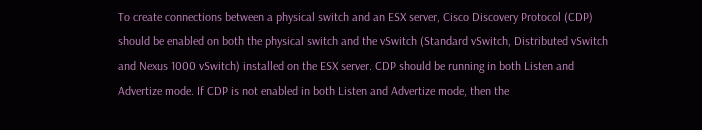To create connections between a physical switch and an ESX server, Cisco Discovery Protocol (CDP) should be enabled on both the physical switch and the vSwitch (Standard vSwitch, Distributed vSwitch and Nexus 1000 vSwitch) installed on the ESX server. CDP should be running in both Listen and Advertize mode. If CDP is not enabled in both Listen and Advertize mode, then the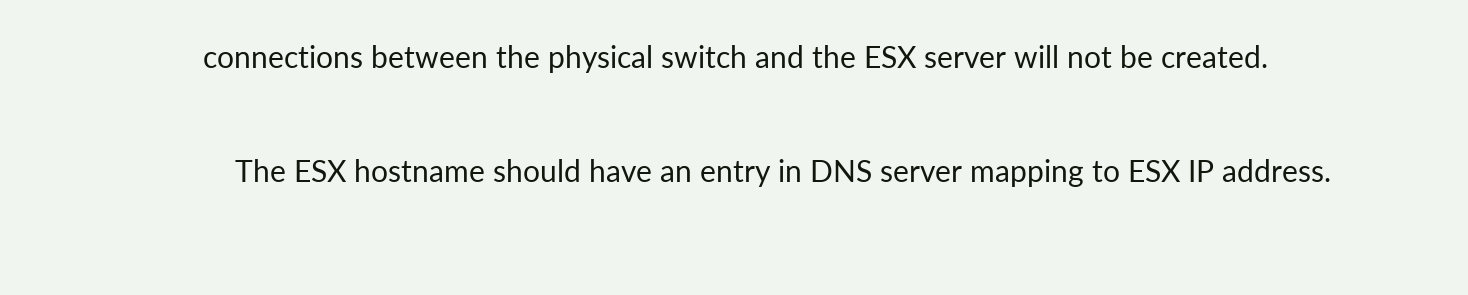connections between the physical switch and the ESX server will not be created.

    The ESX hostname should have an entry in DNS server mapping to ESX IP address.